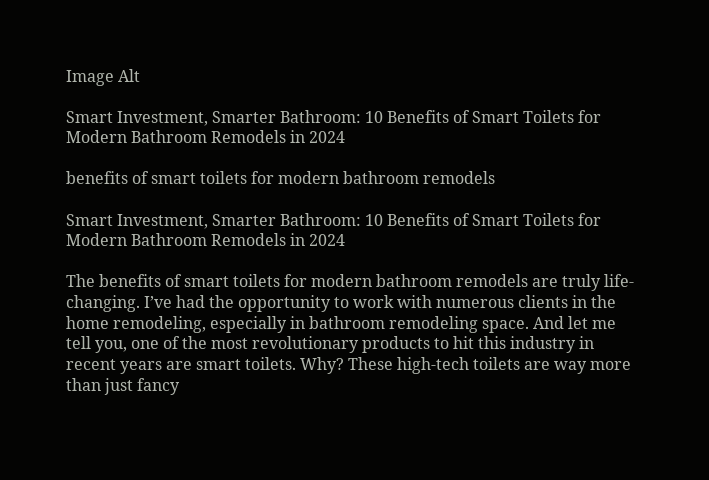Image Alt

Smart Investment, Smarter Bathroom: 10 Benefits of Smart Toilets for Modern Bathroom Remodels in 2024

benefits of smart toilets for modern bathroom remodels

Smart Investment, Smarter Bathroom: 10 Benefits of Smart Toilets for Modern Bathroom Remodels in 2024

The benefits of smart toilets for modern bathroom remodels are truly life-changing. I’ve had the opportunity to work with numerous clients in the home remodeling, especially in bathroom remodeling space. And let me tell you, one of the most revolutionary products to hit this industry in recent years are smart toilets. Why? These high-tech toilets are way more than just fancy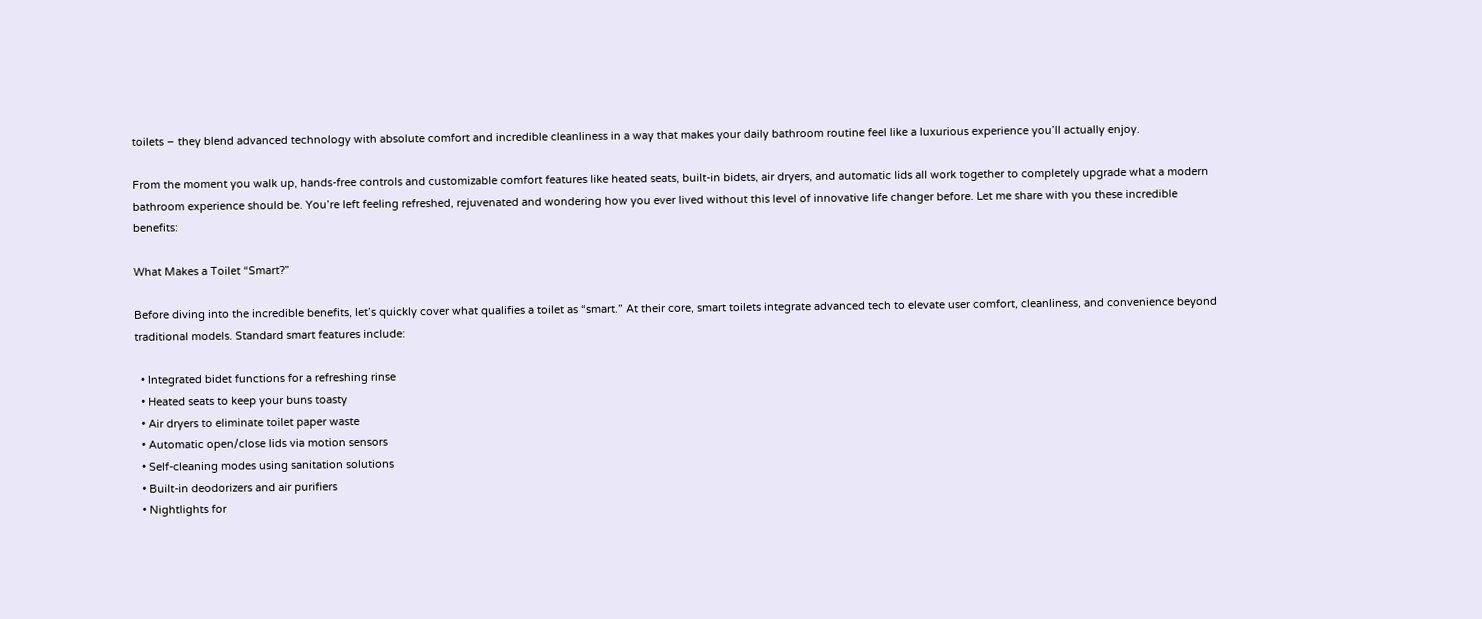toilets – they blend advanced technology with absolute comfort and incredible cleanliness in a way that makes your daily bathroom routine feel like a luxurious experience you’ll actually enjoy.

From the moment you walk up, hands-free controls and customizable comfort features like heated seats, built-in bidets, air dryers, and automatic lids all work together to completely upgrade what a modern bathroom experience should be. You’re left feeling refreshed, rejuvenated and wondering how you ever lived without this level of innovative life changer before. Let me share with you these incredible benefits:

What Makes a Toilet “Smart?”

Before diving into the incredible benefits, let’s quickly cover what qualifies a toilet as “smart.” At their core, smart toilets integrate advanced tech to elevate user comfort, cleanliness, and convenience beyond traditional models. Standard smart features include:

  • Integrated bidet functions for a refreshing rinse
  • Heated seats to keep your buns toasty
  • Air dryers to eliminate toilet paper waste
  • Automatic open/close lids via motion sensors
  • Self-cleaning modes using sanitation solutions
  • Built-in deodorizers and air purifiers
  • Nightlights for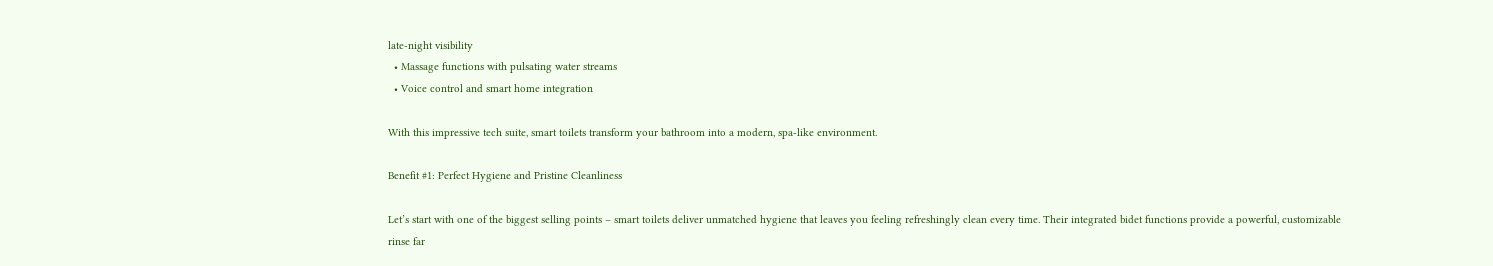late-night visibility
  • Massage functions with pulsating water streams
  • Voice control and smart home integration

With this impressive tech suite, smart toilets transform your bathroom into a modern, spa-like environment.

Benefit #1: Perfect Hygiene and Pristine Cleanliness

Let’s start with one of the biggest selling points – smart toilets deliver unmatched hygiene that leaves you feeling refreshingly clean every time. Their integrated bidet functions provide a powerful, customizable rinse far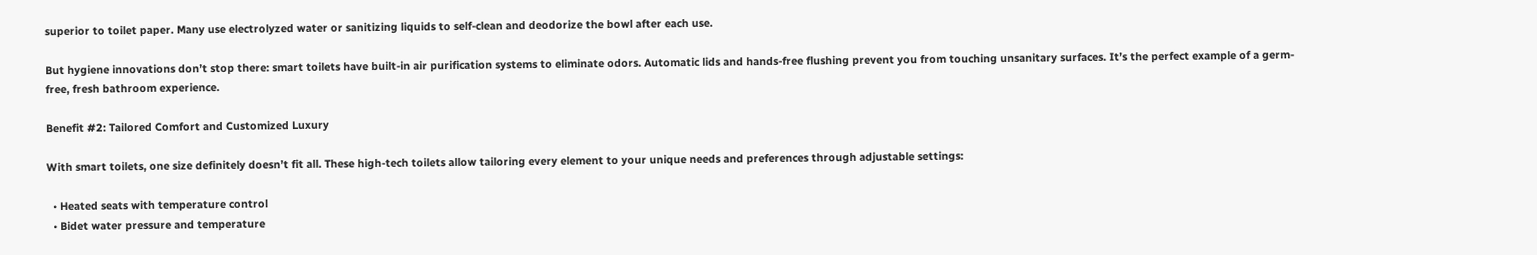superior to toilet paper. Many use electrolyzed water or sanitizing liquids to self-clean and deodorize the bowl after each use.

But hygiene innovations don’t stop there: smart toilets have built-in air purification systems to eliminate odors. Automatic lids and hands-free flushing prevent you from touching unsanitary surfaces. It’s the perfect example of a germ-free, fresh bathroom experience.

Benefit #2: Tailored Comfort and Customized Luxury

With smart toilets, one size definitely doesn’t fit all. These high-tech toilets allow tailoring every element to your unique needs and preferences through adjustable settings:

  • Heated seats with temperature control
  • Bidet water pressure and temperature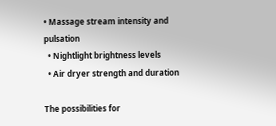• Massage stream intensity and pulsation
  • Nightlight brightness levels
  • Air dryer strength and duration

The possibilities for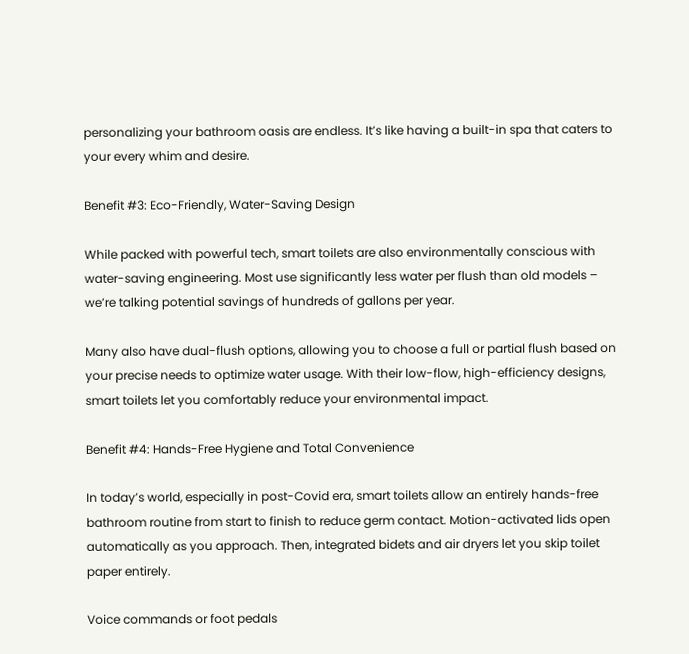personalizing your bathroom oasis are endless. It’s like having a built-in spa that caters to your every whim and desire.

Benefit #3: Eco-Friendly, Water-Saving Design

While packed with powerful tech, smart toilets are also environmentally conscious with water-saving engineering. Most use significantly less water per flush than old models – we’re talking potential savings of hundreds of gallons per year.

Many also have dual-flush options, allowing you to choose a full or partial flush based on your precise needs to optimize water usage. With their low-flow, high-efficiency designs, smart toilets let you comfortably reduce your environmental impact.

Benefit #4: Hands-Free Hygiene and Total Convenience

In today’s world, especially in post-Covid era, smart toilets allow an entirely hands-free bathroom routine from start to finish to reduce germ contact. Motion-activated lids open automatically as you approach. Then, integrated bidets and air dryers let you skip toilet paper entirely.

Voice commands or foot pedals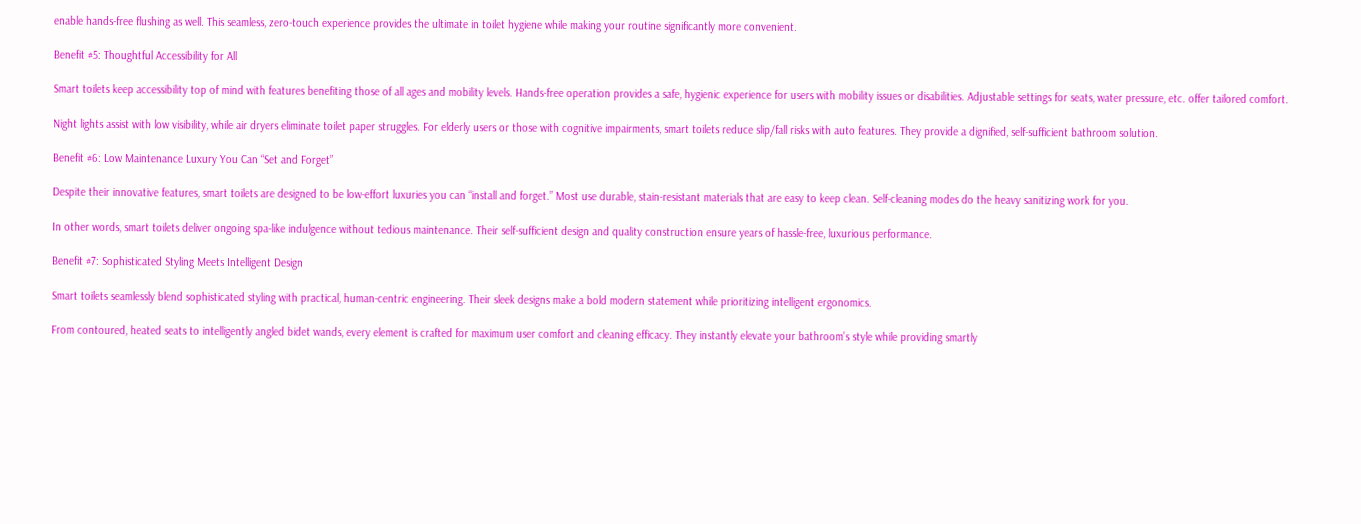enable hands-free flushing as well. This seamless, zero-touch experience provides the ultimate in toilet hygiene while making your routine significantly more convenient.

Benefit #5: Thoughtful Accessibility for All

Smart toilets keep accessibility top of mind with features benefiting those of all ages and mobility levels. Hands-free operation provides a safe, hygienic experience for users with mobility issues or disabilities. Adjustable settings for seats, water pressure, etc. offer tailored comfort.

Night lights assist with low visibility, while air dryers eliminate toilet paper struggles. For elderly users or those with cognitive impairments, smart toilets reduce slip/fall risks with auto features. They provide a dignified, self-sufficient bathroom solution.

Benefit #6: Low Maintenance Luxury You Can “Set and Forget”

Despite their innovative features, smart toilets are designed to be low-effort luxuries you can “install and forget.” Most use durable, stain-resistant materials that are easy to keep clean. Self-cleaning modes do the heavy sanitizing work for you.

In other words, smart toilets deliver ongoing spa-like indulgence without tedious maintenance. Their self-sufficient design and quality construction ensure years of hassle-free, luxurious performance.

Benefit #7: Sophisticated Styling Meets Intelligent Design

Smart toilets seamlessly blend sophisticated styling with practical, human-centric engineering. Their sleek designs make a bold modern statement while prioritizing intelligent ergonomics.

From contoured, heated seats to intelligently angled bidet wands, every element is crafted for maximum user comfort and cleaning efficacy. They instantly elevate your bathroom’s style while providing smartly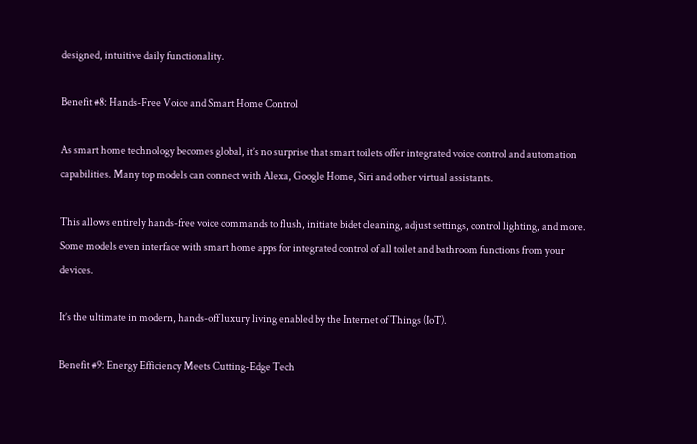designed, intuitive daily functionality.

Benefit #8: Hands-Free Voice and Smart Home Control

As smart home technology becomes global, it’s no surprise that smart toilets offer integrated voice control and automation capabilities. Many top models can connect with Alexa, Google Home, Siri and other virtual assistants.

This allows entirely hands-free voice commands to flush, initiate bidet cleaning, adjust settings, control lighting, and more. Some models even interface with smart home apps for integrated control of all toilet and bathroom functions from your devices.

It’s the ultimate in modern, hands-off luxury living enabled by the Internet of Things (IoT).

Benefit #9: Energy Efficiency Meets Cutting-Edge Tech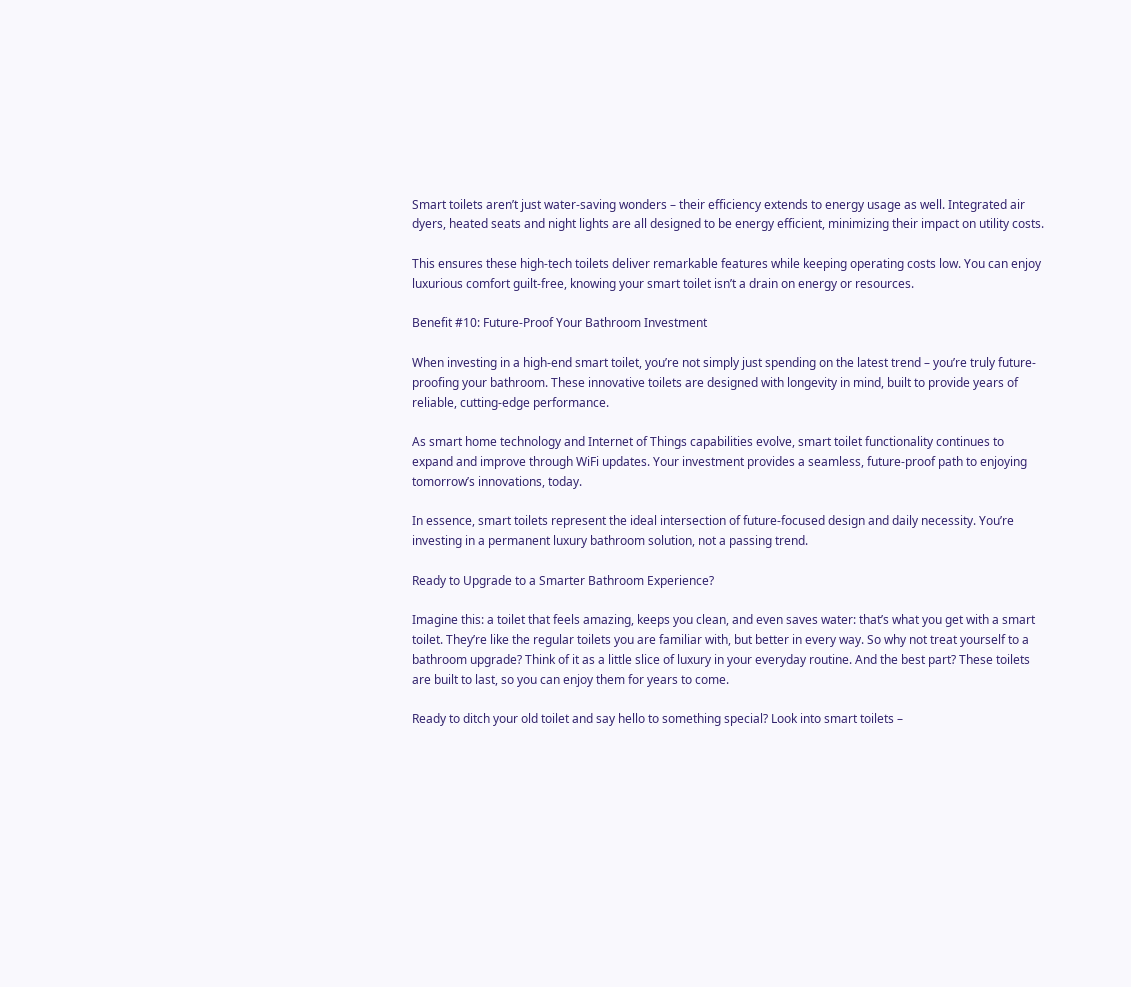Smart toilets aren’t just water-saving wonders – their efficiency extends to energy usage as well. Integrated air dyers, heated seats and night lights are all designed to be energy efficient, minimizing their impact on utility costs.

This ensures these high-tech toilets deliver remarkable features while keeping operating costs low. You can enjoy luxurious comfort guilt-free, knowing your smart toilet isn’t a drain on energy or resources.

Benefit #10: Future-Proof Your Bathroom Investment

When investing in a high-end smart toilet, you’re not simply just spending on the latest trend – you’re truly future-proofing your bathroom. These innovative toilets are designed with longevity in mind, built to provide years of reliable, cutting-edge performance.

As smart home technology and Internet of Things capabilities evolve, smart toilet functionality continues to expand and improve through WiFi updates. Your investment provides a seamless, future-proof path to enjoying tomorrow’s innovations, today.

In essence, smart toilets represent the ideal intersection of future-focused design and daily necessity. You’re investing in a permanent luxury bathroom solution, not a passing trend.

Ready to Upgrade to a Smarter Bathroom Experience?

Imagine this: a toilet that feels amazing, keeps you clean, and even saves water: that’s what you get with a smart toilet. They’re like the regular toilets you are familiar with, but better in every way. So why not treat yourself to a bathroom upgrade? Think of it as a little slice of luxury in your everyday routine. And the best part? These toilets are built to last, so you can enjoy them for years to come.

Ready to ditch your old toilet and say hello to something special? Look into smart toilets –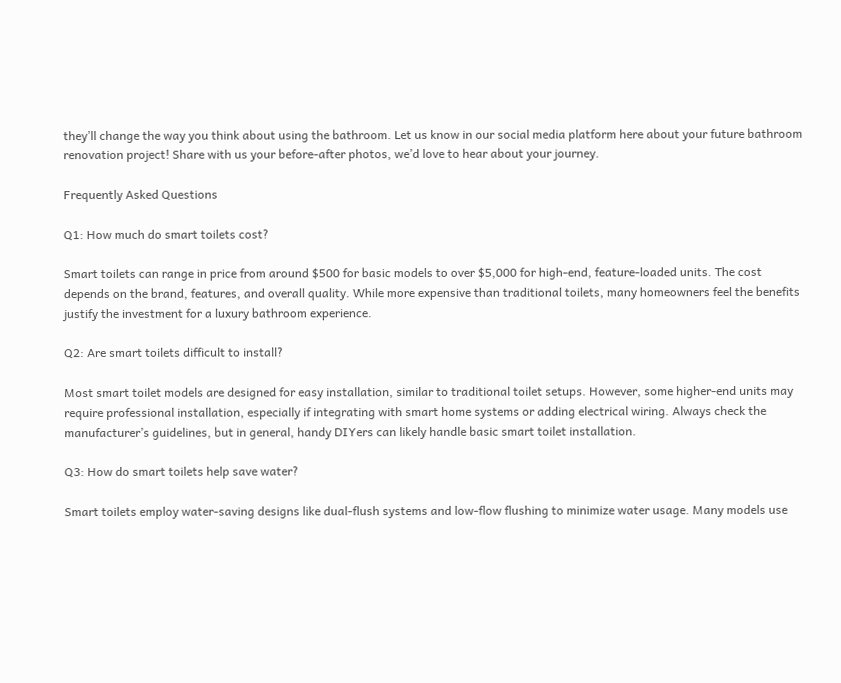they’ll change the way you think about using the bathroom. Let us know in our social media platform here about your future bathroom renovation project! Share with us your before-after photos, we’d love to hear about your journey.

Frequently Asked Questions

Q1: How much do smart toilets cost?

Smart toilets can range in price from around $500 for basic models to over $5,000 for high-end, feature-loaded units. The cost depends on the brand, features, and overall quality. While more expensive than traditional toilets, many homeowners feel the benefits justify the investment for a luxury bathroom experience.

Q2: Are smart toilets difficult to install?

Most smart toilet models are designed for easy installation, similar to traditional toilet setups. However, some higher-end units may require professional installation, especially if integrating with smart home systems or adding electrical wiring. Always check the manufacturer’s guidelines, but in general, handy DIYers can likely handle basic smart toilet installation.

Q3: How do smart toilets help save water?

Smart toilets employ water-saving designs like dual-flush systems and low-flow flushing to minimize water usage. Many models use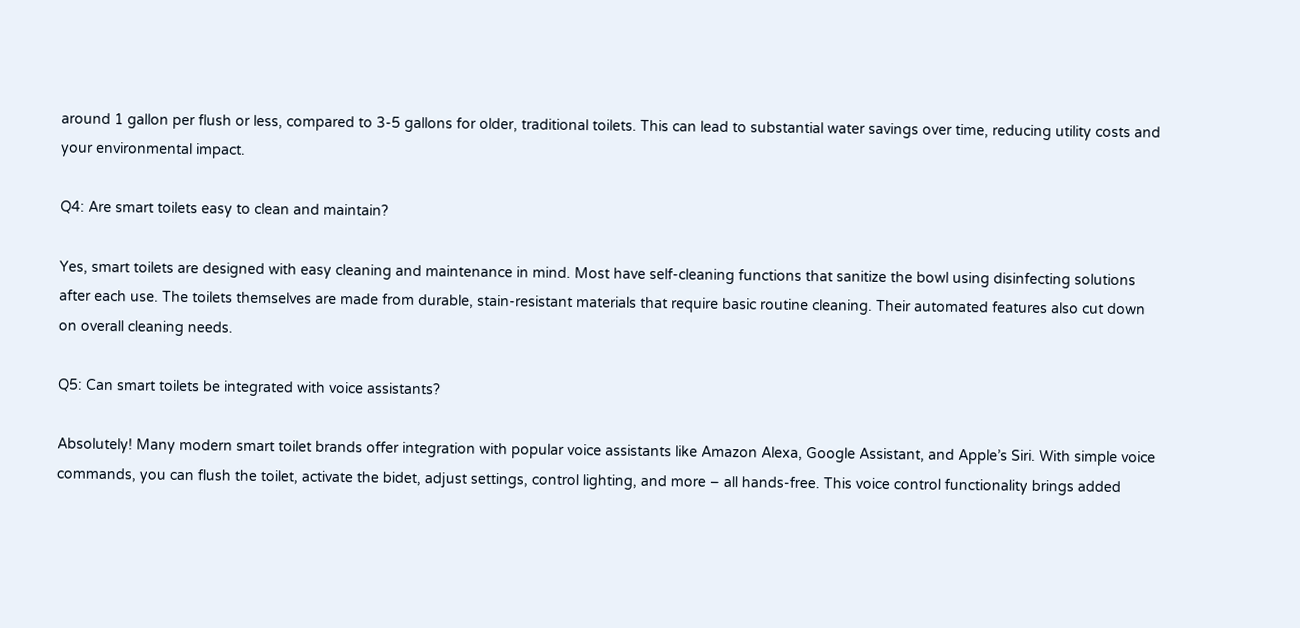around 1 gallon per flush or less, compared to 3-5 gallons for older, traditional toilets. This can lead to substantial water savings over time, reducing utility costs and your environmental impact.

Q4: Are smart toilets easy to clean and maintain?

Yes, smart toilets are designed with easy cleaning and maintenance in mind. Most have self-cleaning functions that sanitize the bowl using disinfecting solutions after each use. The toilets themselves are made from durable, stain-resistant materials that require basic routine cleaning. Their automated features also cut down on overall cleaning needs.

Q5: Can smart toilets be integrated with voice assistants?

Absolutely! Many modern smart toilet brands offer integration with popular voice assistants like Amazon Alexa, Google Assistant, and Apple’s Siri. With simple voice commands, you can flush the toilet, activate the bidet, adjust settings, control lighting, and more – all hands-free. This voice control functionality brings added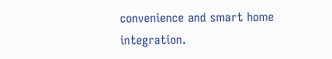convenience and smart home integration.